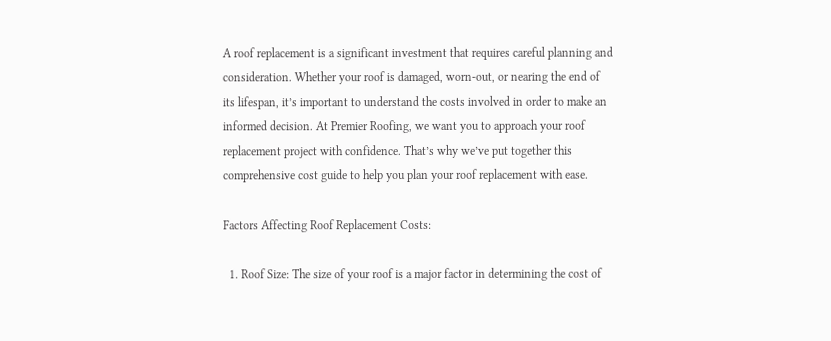A roof replacement is a significant investment that requires careful planning and consideration. Whether your roof is damaged, worn-out, or nearing the end of its lifespan, it’s important to understand the costs involved in order to make an informed decision. At Premier Roofing, we want you to approach your roof replacement project with confidence. That’s why we’ve put together this comprehensive cost guide to help you plan your roof replacement with ease.

Factors Affecting Roof Replacement Costs:

  1. Roof Size: The size of your roof is a major factor in determining the cost of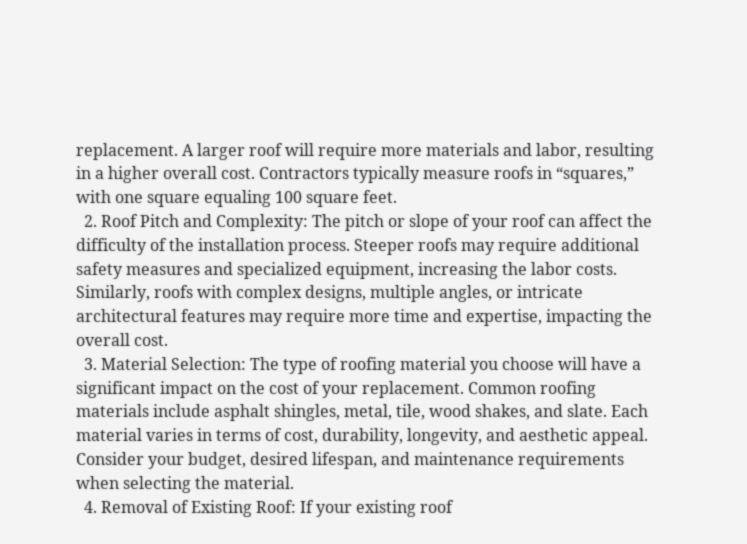replacement. A larger roof will require more materials and labor, resulting in a higher overall cost. Contractors typically measure roofs in “squares,” with one square equaling 100 square feet.
  2. Roof Pitch and Complexity: The pitch or slope of your roof can affect the difficulty of the installation process. Steeper roofs may require additional safety measures and specialized equipment, increasing the labor costs. Similarly, roofs with complex designs, multiple angles, or intricate architectural features may require more time and expertise, impacting the overall cost.
  3. Material Selection: The type of roofing material you choose will have a significant impact on the cost of your replacement. Common roofing materials include asphalt shingles, metal, tile, wood shakes, and slate. Each material varies in terms of cost, durability, longevity, and aesthetic appeal. Consider your budget, desired lifespan, and maintenance requirements when selecting the material.
  4. Removal of Existing Roof: If your existing roof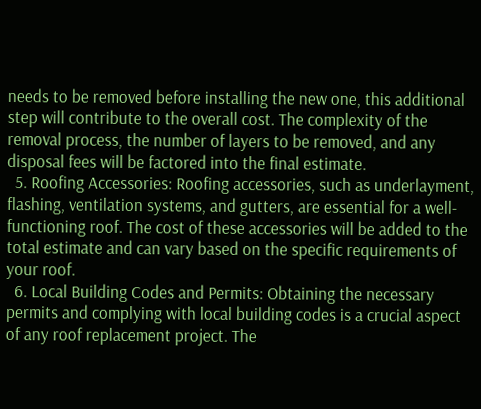needs to be removed before installing the new one, this additional step will contribute to the overall cost. The complexity of the removal process, the number of layers to be removed, and any disposal fees will be factored into the final estimate.
  5. Roofing Accessories: Roofing accessories, such as underlayment, flashing, ventilation systems, and gutters, are essential for a well-functioning roof. The cost of these accessories will be added to the total estimate and can vary based on the specific requirements of your roof.
  6. Local Building Codes and Permits: Obtaining the necessary permits and complying with local building codes is a crucial aspect of any roof replacement project. The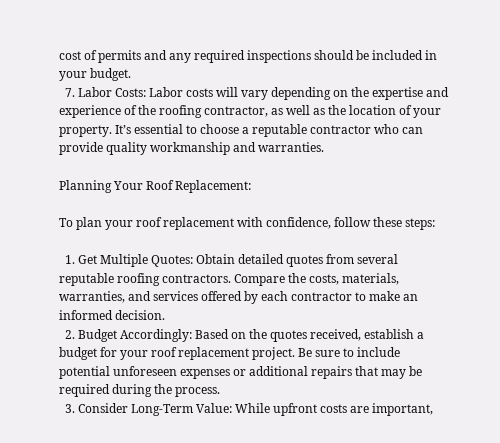cost of permits and any required inspections should be included in your budget.
  7. Labor Costs: Labor costs will vary depending on the expertise and experience of the roofing contractor, as well as the location of your property. It’s essential to choose a reputable contractor who can provide quality workmanship and warranties.

Planning Your Roof Replacement:

To plan your roof replacement with confidence, follow these steps:

  1. Get Multiple Quotes: Obtain detailed quotes from several reputable roofing contractors. Compare the costs, materials, warranties, and services offered by each contractor to make an informed decision.
  2. Budget Accordingly: Based on the quotes received, establish a budget for your roof replacement project. Be sure to include potential unforeseen expenses or additional repairs that may be required during the process.
  3. Consider Long-Term Value: While upfront costs are important,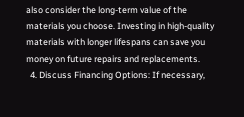also consider the long-term value of the materials you choose. Investing in high-quality materials with longer lifespans can save you money on future repairs and replacements.
  4. Discuss Financing Options: If necessary,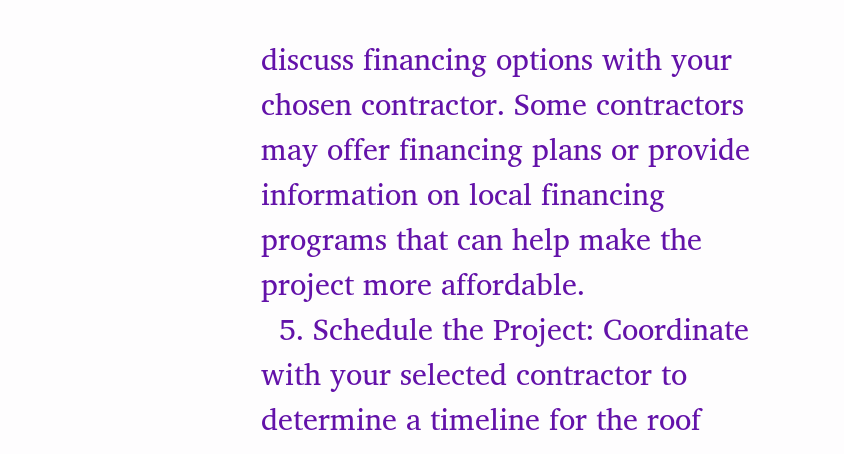discuss financing options with your chosen contractor. Some contractors may offer financing plans or provide information on local financing programs that can help make the project more affordable.
  5. Schedule the Project: Coordinate with your selected contractor to determine a timeline for the roof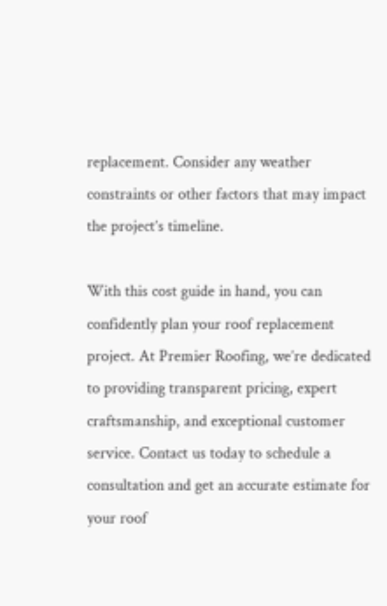replacement. Consider any weather constraints or other factors that may impact the project’s timeline.

With this cost guide in hand, you can confidently plan your roof replacement project. At Premier Roofing, we’re dedicated to providing transparent pricing, expert craftsmanship, and exceptional customer service. Contact us today to schedule a consultation and get an accurate estimate for your roof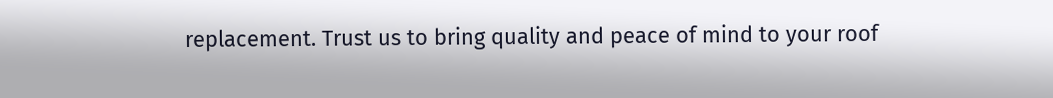replacement. Trust us to bring quality and peace of mind to your roof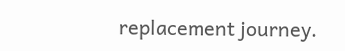replacement journey.